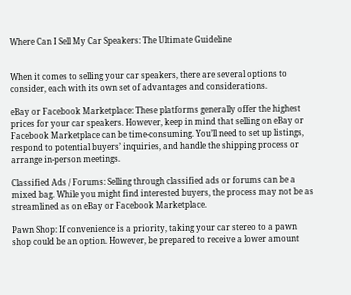Where Can I Sell My Car Speakers: The Ultimate Guideline


When it comes to selling your car speakers, there are several options to consider, each with its own set of advantages and considerations.

eBay or Facebook Marketplace: These platforms generally offer the highest prices for your car speakers. However, keep in mind that selling on eBay or Facebook Marketplace can be time-consuming. You’ll need to set up listings, respond to potential buyers’ inquiries, and handle the shipping process or arrange in-person meetings.

Classified Ads / Forums: Selling through classified ads or forums can be a mixed bag. While you might find interested buyers, the process may not be as streamlined as on eBay or Facebook Marketplace.

Pawn Shop: If convenience is a priority, taking your car stereo to a pawn shop could be an option. However, be prepared to receive a lower amount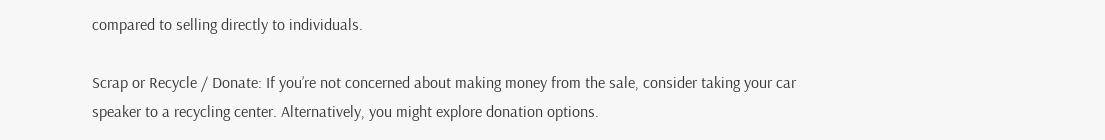compared to selling directly to individuals.

Scrap or Recycle / Donate: If you’re not concerned about making money from the sale, consider taking your car speaker to a recycling center. Alternatively, you might explore donation options.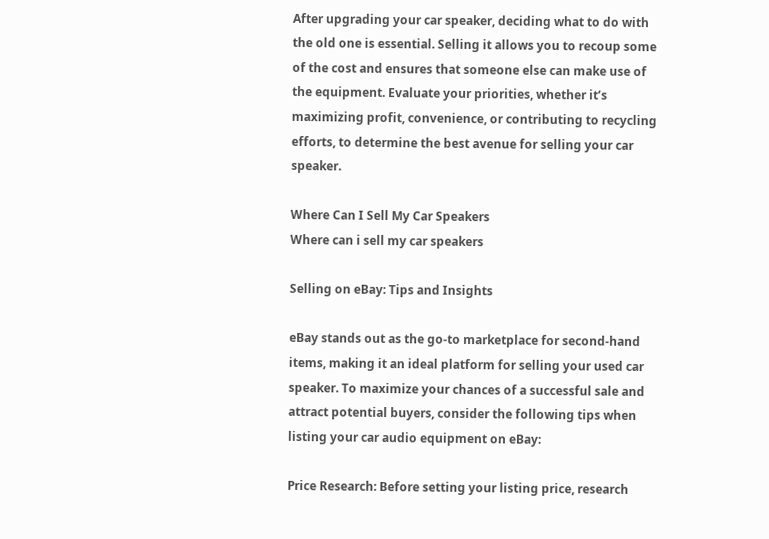After upgrading your car speaker, deciding what to do with the old one is essential. Selling it allows you to recoup some of the cost and ensures that someone else can make use of the equipment. Evaluate your priorities, whether it’s maximizing profit, convenience, or contributing to recycling efforts, to determine the best avenue for selling your car speaker.

Where Can I Sell My Car Speakers
Where can i sell my car speakers

Selling on eBay: Tips and Insights

eBay stands out as the go-to marketplace for second-hand items, making it an ideal platform for selling your used car speaker. To maximize your chances of a successful sale and attract potential buyers, consider the following tips when listing your car audio equipment on eBay:

Price Research: Before setting your listing price, research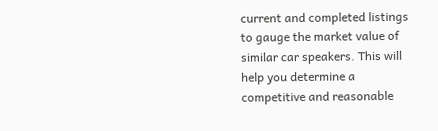current and completed listings to gauge the market value of similar car speakers. This will help you determine a competitive and reasonable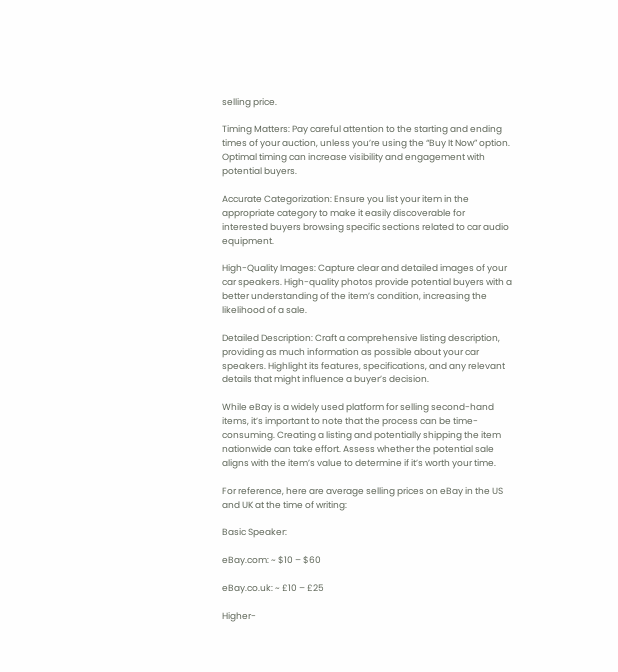selling price.

Timing Matters: Pay careful attention to the starting and ending times of your auction, unless you’re using the “Buy It Now” option. Optimal timing can increase visibility and engagement with potential buyers.

Accurate Categorization: Ensure you list your item in the appropriate category to make it easily discoverable for interested buyers browsing specific sections related to car audio equipment.

High-Quality Images: Capture clear and detailed images of your car speakers. High-quality photos provide potential buyers with a better understanding of the item’s condition, increasing the likelihood of a sale.

Detailed Description: Craft a comprehensive listing description, providing as much information as possible about your car speakers. Highlight its features, specifications, and any relevant details that might influence a buyer’s decision.

While eBay is a widely used platform for selling second-hand items, it’s important to note that the process can be time-consuming. Creating a listing and potentially shipping the item nationwide can take effort. Assess whether the potential sale aligns with the item’s value to determine if it’s worth your time.

For reference, here are average selling prices on eBay in the US and UK at the time of writing:

Basic Speaker:

eBay.com: ~ $10 – $60

eBay.co.uk: ~ £10 – £25

Higher-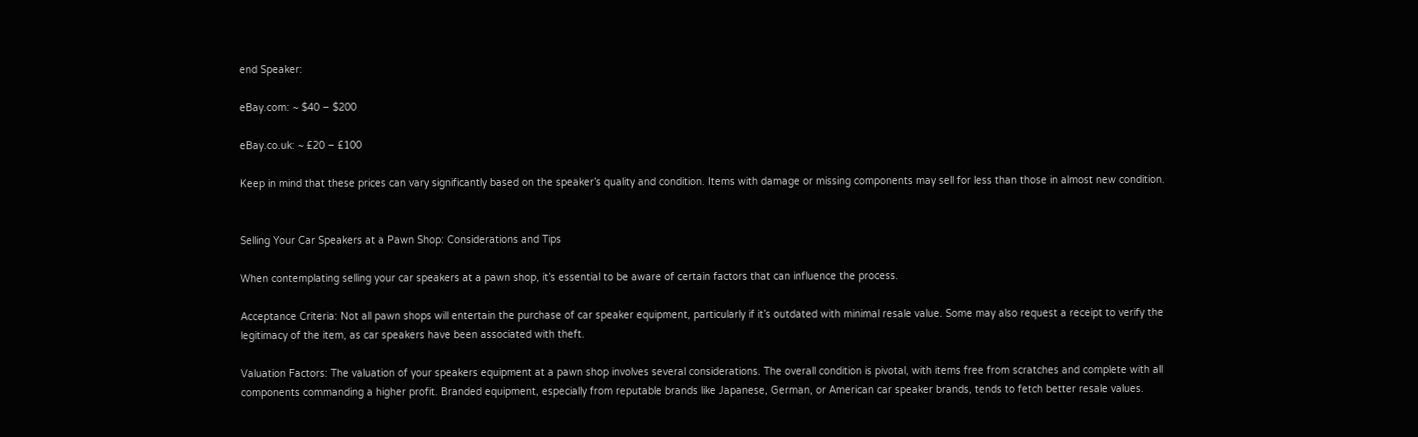end Speaker:

eBay.com: ~ $40 – $200

eBay.co.uk: ~ £20 – £100

Keep in mind that these prices can vary significantly based on the speaker’s quality and condition. Items with damage or missing components may sell for less than those in almost new condition.


Selling Your Car Speakers at a Pawn Shop: Considerations and Tips

When contemplating selling your car speakers at a pawn shop, it’s essential to be aware of certain factors that can influence the process.

Acceptance Criteria: Not all pawn shops will entertain the purchase of car speaker equipment, particularly if it’s outdated with minimal resale value. Some may also request a receipt to verify the legitimacy of the item, as car speakers have been associated with theft.

Valuation Factors: The valuation of your speakers equipment at a pawn shop involves several considerations. The overall condition is pivotal, with items free from scratches and complete with all components commanding a higher profit. Branded equipment, especially from reputable brands like Japanese, German, or American car speaker brands, tends to fetch better resale values.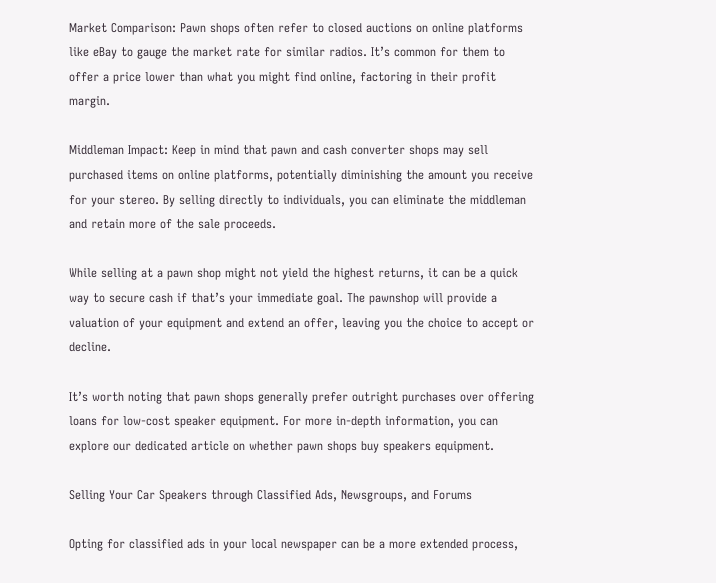Market Comparison: Pawn shops often refer to closed auctions on online platforms like eBay to gauge the market rate for similar radios. It’s common for them to offer a price lower than what you might find online, factoring in their profit margin.

Middleman Impact: Keep in mind that pawn and cash converter shops may sell purchased items on online platforms, potentially diminishing the amount you receive for your stereo. By selling directly to individuals, you can eliminate the middleman and retain more of the sale proceeds.

While selling at a pawn shop might not yield the highest returns, it can be a quick way to secure cash if that’s your immediate goal. The pawnshop will provide a valuation of your equipment and extend an offer, leaving you the choice to accept or decline.

It’s worth noting that pawn shops generally prefer outright purchases over offering loans for low-cost speaker equipment. For more in-depth information, you can explore our dedicated article on whether pawn shops buy speakers equipment.

Selling Your Car Speakers through Classified Ads, Newsgroups, and Forums

Opting for classified ads in your local newspaper can be a more extended process,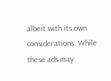albeit with its own considerations. While these ads may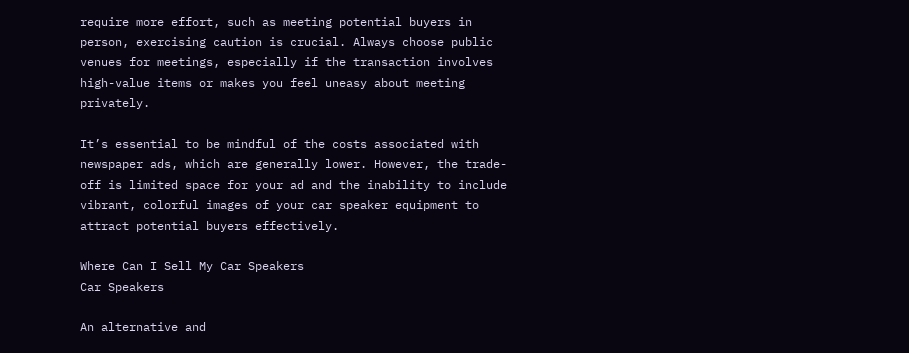require more effort, such as meeting potential buyers in person, exercising caution is crucial. Always choose public venues for meetings, especially if the transaction involves high-value items or makes you feel uneasy about meeting privately.

It’s essential to be mindful of the costs associated with newspaper ads, which are generally lower. However, the trade-off is limited space for your ad and the inability to include vibrant, colorful images of your car speaker equipment to attract potential buyers effectively.

Where Can I Sell My Car Speakers
Car Speakers

An alternative and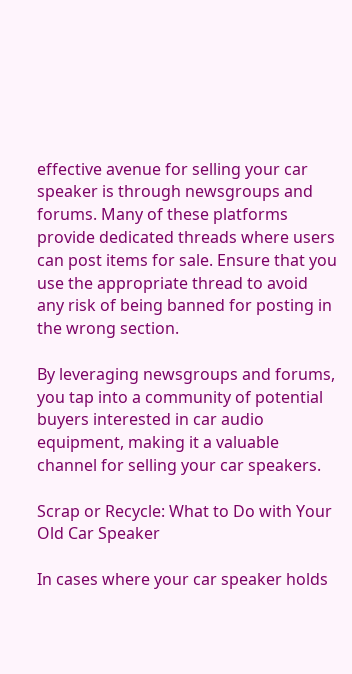effective avenue for selling your car speaker is through newsgroups and forums. Many of these platforms provide dedicated threads where users can post items for sale. Ensure that you use the appropriate thread to avoid any risk of being banned for posting in the wrong section.

By leveraging newsgroups and forums, you tap into a community of potential buyers interested in car audio equipment, making it a valuable channel for selling your car speakers.

Scrap or Recycle: What to Do with Your Old Car Speaker

In cases where your car speaker holds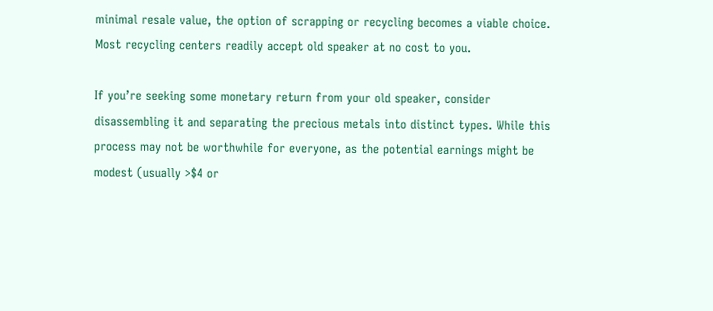minimal resale value, the option of scrapping or recycling becomes a viable choice. Most recycling centers readily accept old speaker at no cost to you.

If you’re seeking some monetary return from your old speaker, consider disassembling it and separating the precious metals into distinct types. While this process may not be worthwhile for everyone, as the potential earnings might be modest (usually >$4 or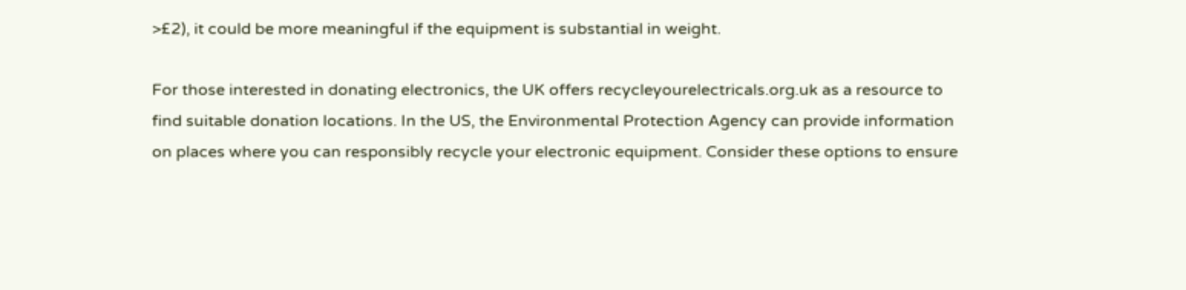>£2), it could be more meaningful if the equipment is substantial in weight.

For those interested in donating electronics, the UK offers recycleyourelectricals.org.uk as a resource to find suitable donation locations. In the US, the Environmental Protection Agency can provide information on places where you can responsibly recycle your electronic equipment. Consider these options to ensure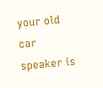your old car speaker is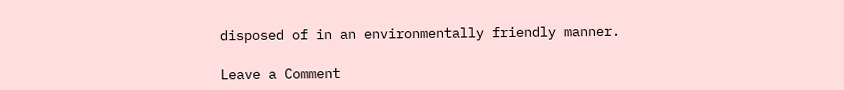disposed of in an environmentally friendly manner.

Leave a Comment